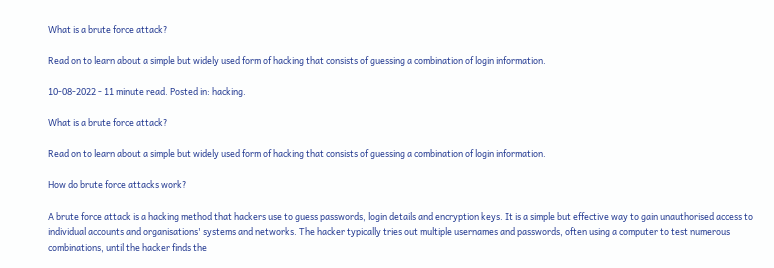What is a brute force attack?

Read on to learn about a simple but widely used form of hacking that consists of guessing a combination of login information.

10-08-2022 - 11 minute read. Posted in: hacking.

What is a brute force attack?

Read on to learn about a simple but widely used form of hacking that consists of guessing a combination of login information.

How do brute force attacks work?

A brute force attack is a hacking method that hackers use to guess passwords, login details and encryption keys. It is a simple but effective way to gain unauthorised access to individual accounts and organisations' systems and networks. The hacker typically tries out multiple usernames and passwords, often using a computer to test numerous combinations, until the hacker finds the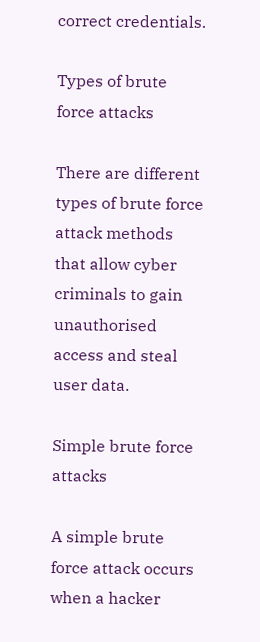correct credentials.

Types of brute force attacks

There are different types of brute force attack methods that allow cyber criminals to gain unauthorised access and steal user data.

Simple brute force attacks

A simple brute force attack occurs when a hacker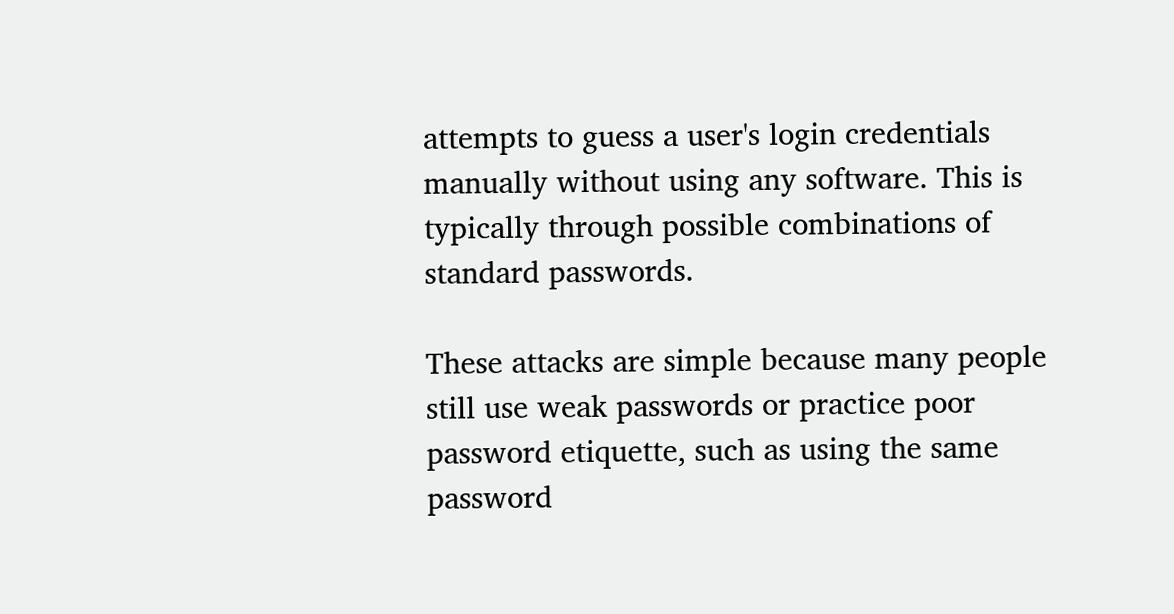attempts to guess a user's login credentials manually without using any software. This is typically through possible combinations of standard passwords.

These attacks are simple because many people still use weak passwords or practice poor password etiquette, such as using the same password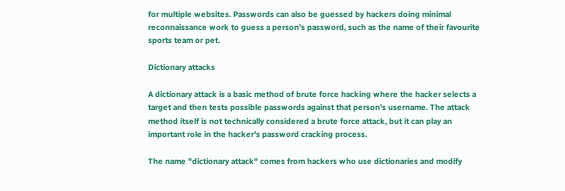for multiple websites. Passwords can also be guessed by hackers doing minimal reconnaissance work to guess a person's password, such as the name of their favourite sports team or pet.

Dictionary attacks

A dictionary attack is a basic method of brute force hacking where the hacker selects a target and then tests possible passwords against that person's username. The attack method itself is not technically considered a brute force attack, but it can play an important role in the hacker's password cracking process.

The name "dictionary attack" comes from hackers who use dictionaries and modify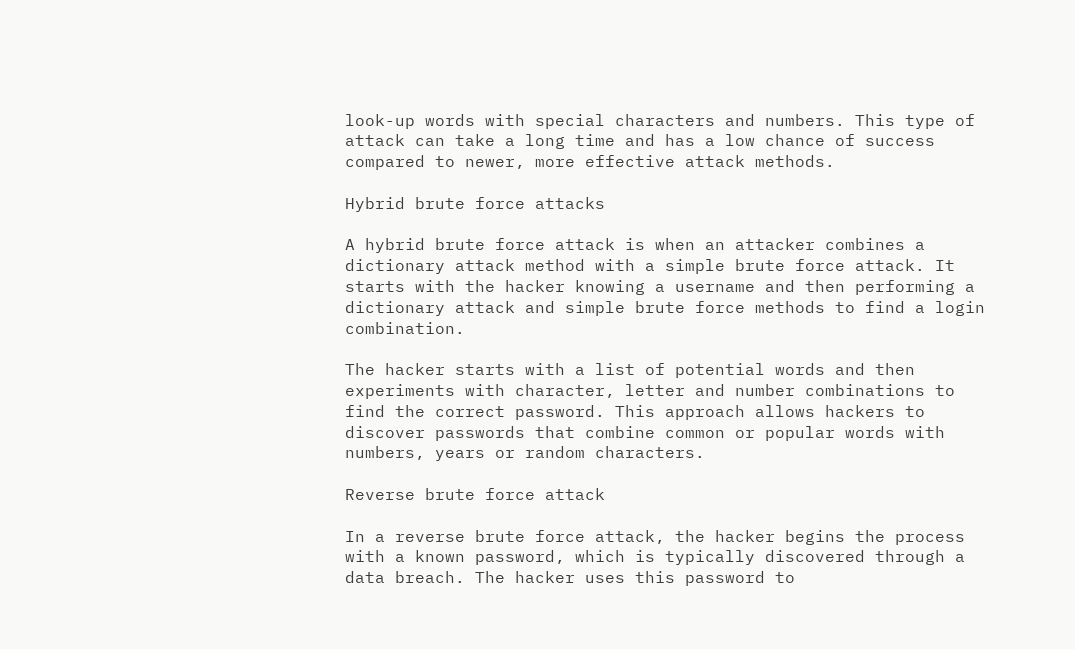look-up words with special characters and numbers. This type of attack can take a long time and has a low chance of success compared to newer, more effective attack methods.

Hybrid brute force attacks

A hybrid brute force attack is when an attacker combines a dictionary attack method with a simple brute force attack. It starts with the hacker knowing a username and then performing a dictionary attack and simple brute force methods to find a login combination.

The hacker starts with a list of potential words and then experiments with character, letter and number combinations to find the correct password. This approach allows hackers to discover passwords that combine common or popular words with numbers, years or random characters.

Reverse brute force attack

In a reverse brute force attack, the hacker begins the process with a known password, which is typically discovered through a data breach. The hacker uses this password to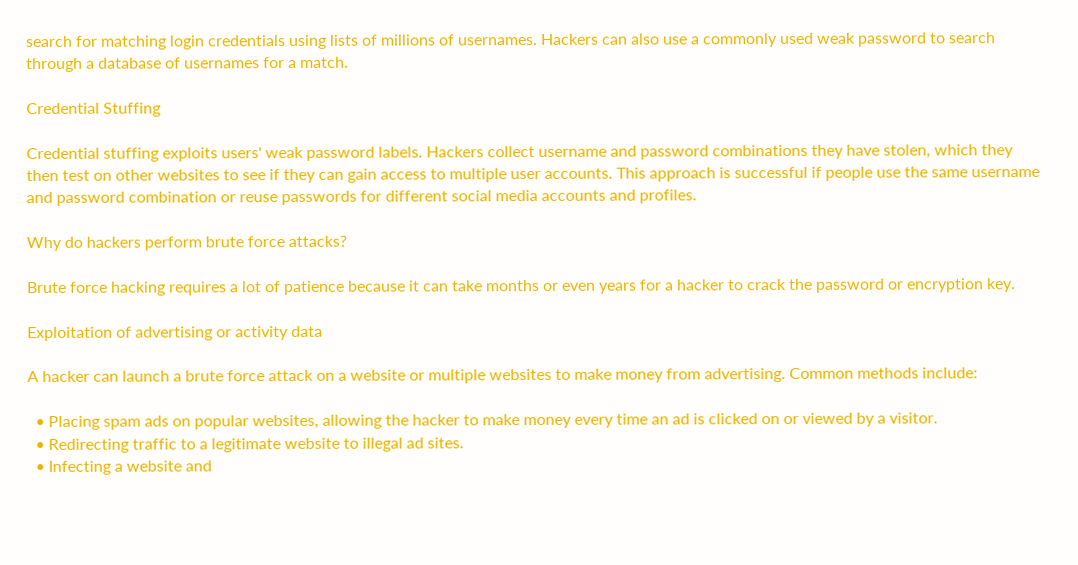search for matching login credentials using lists of millions of usernames. Hackers can also use a commonly used weak password to search through a database of usernames for a match.

Credential Stuffing

Credential stuffing exploits users' weak password labels. Hackers collect username and password combinations they have stolen, which they then test on other websites to see if they can gain access to multiple user accounts. This approach is successful if people use the same username and password combination or reuse passwords for different social media accounts and profiles.

Why do hackers perform brute force attacks?

Brute force hacking requires a lot of patience because it can take months or even years for a hacker to crack the password or encryption key.

Exploitation of advertising or activity data

A hacker can launch a brute force attack on a website or multiple websites to make money from advertising. Common methods include:

  • Placing spam ads on popular websites, allowing the hacker to make money every time an ad is clicked on or viewed by a visitor.
  • Redirecting traffic to a legitimate website to illegal ad sites.
  • Infecting a website and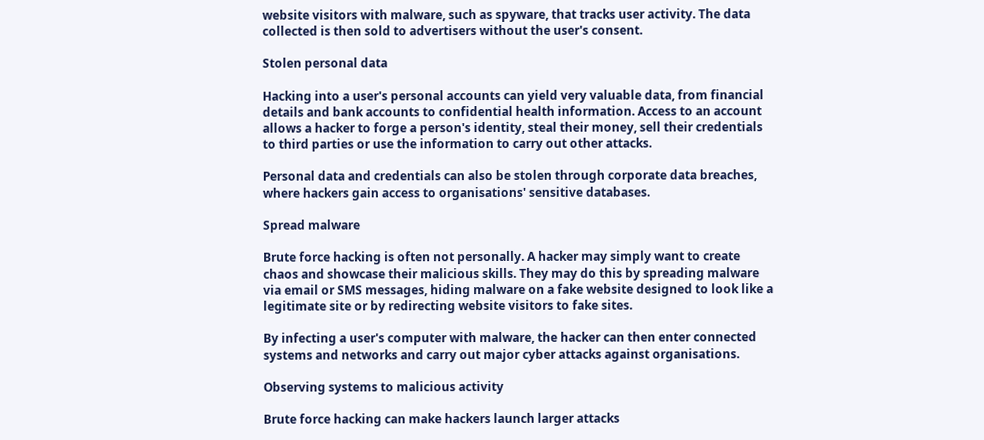website visitors with malware, such as spyware, that tracks user activity. The data collected is then sold to advertisers without the user's consent.

Stolen personal data

Hacking into a user's personal accounts can yield very valuable data, from financial details and bank accounts to confidential health information. Access to an account allows a hacker to forge a person's identity, steal their money, sell their credentials to third parties or use the information to carry out other attacks.

Personal data and credentials can also be stolen through corporate data breaches, where hackers gain access to organisations' sensitive databases.

Spread malware

Brute force hacking is often not personally. A hacker may simply want to create chaos and showcase their malicious skills. They may do this by spreading malware via email or SMS messages, hiding malware on a fake website designed to look like a legitimate site or by redirecting website visitors to fake sites.

By infecting a user's computer with malware, the hacker can then enter connected systems and networks and carry out major cyber attacks against organisations.

Observing systems to malicious activity

Brute force hacking can make hackers launch larger attacks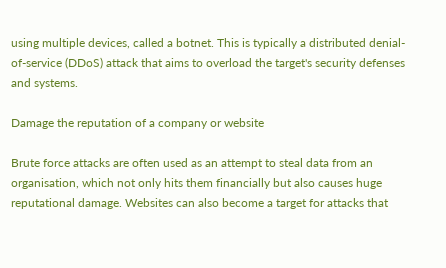using multiple devices, called a botnet. This is typically a distributed denial-of-service (DDoS) attack that aims to overload the target's security defenses and systems.

Damage the reputation of a company or website

Brute force attacks are often used as an attempt to steal data from an organisation, which not only hits them financially but also causes huge reputational damage. Websites can also become a target for attacks that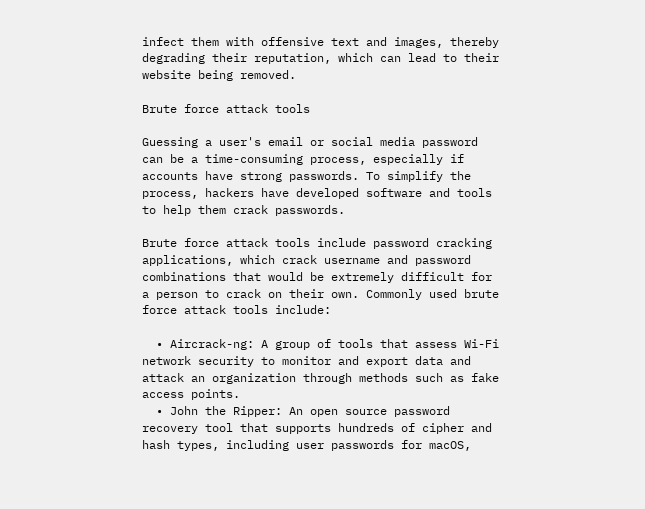infect them with offensive text and images, thereby degrading their reputation, which can lead to their website being removed.

Brute force attack tools

Guessing a user's email or social media password can be a time-consuming process, especially if accounts have strong passwords. To simplify the process, hackers have developed software and tools to help them crack passwords.

Brute force attack tools include password cracking applications, which crack username and password combinations that would be extremely difficult for a person to crack on their own. Commonly used brute force attack tools include:

  • Aircrack-ng: A group of tools that assess Wi-Fi network security to monitor and export data and attack an organization through methods such as fake access points.
  • John the Ripper: An open source password recovery tool that supports hundreds of cipher and hash types, including user passwords for macOS,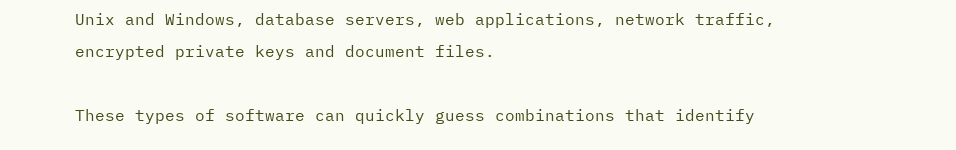Unix and Windows, database servers, web applications, network traffic, encrypted private keys and document files.

These types of software can quickly guess combinations that identify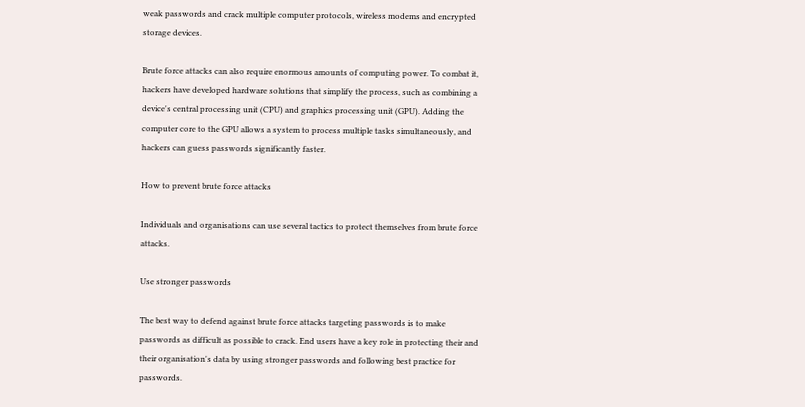weak passwords and crack multiple computer protocols, wireless modems and encrypted storage devices.

Brute force attacks can also require enormous amounts of computing power. To combat it, hackers have developed hardware solutions that simplify the process, such as combining a device's central processing unit (CPU) and graphics processing unit (GPU). Adding the computer core to the GPU allows a system to process multiple tasks simultaneously, and hackers can guess passwords significantly faster.

How to prevent brute force attacks

Individuals and organisations can use several tactics to protect themselves from brute force attacks.

Use stronger passwords

The best way to defend against brute force attacks targeting passwords is to make passwords as difficult as possible to crack. End users have a key role in protecting their and their organisation's data by using stronger passwords and following best practice for passwords.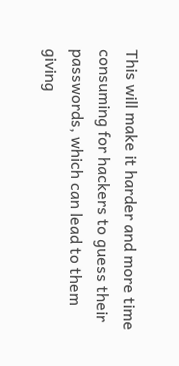This will make it harder and more time consuming for hackers to guess their passwords, which can lead to them giving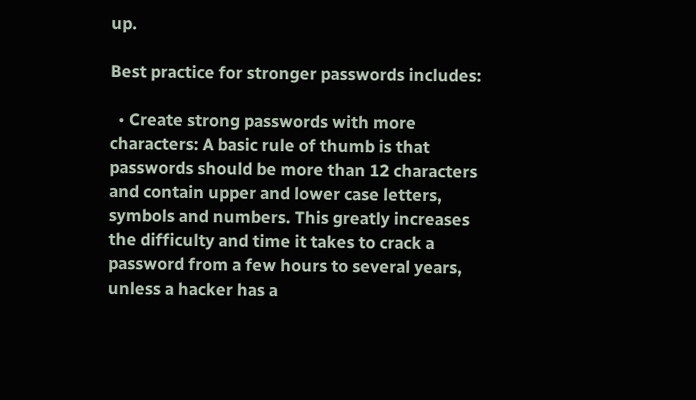up.

Best practice for stronger passwords includes:

  • Create strong passwords with more characters: A basic rule of thumb is that passwords should be more than 12 characters and contain upper and lower case letters, symbols and numbers. This greatly increases the difficulty and time it takes to crack a password from a few hours to several years, unless a hacker has a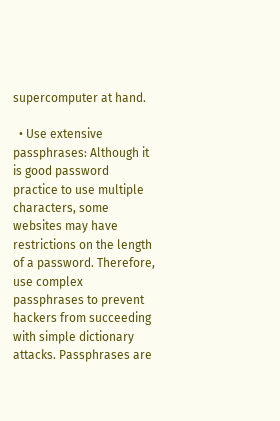supercomputer at hand.

  • Use extensive passphrases: Although it is good password practice to use multiple characters, some websites may have restrictions on the length of a password. Therefore, use complex passphrases to prevent hackers from succeeding with simple dictionary attacks. Passphrases are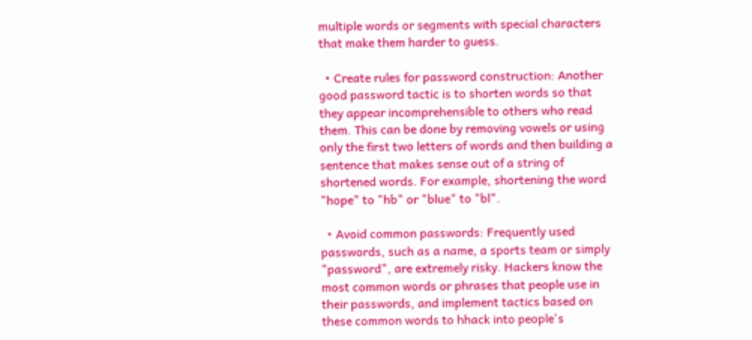multiple words or segments with special characters that make them harder to guess.

  • Create rules for password construction: Another good password tactic is to shorten words so that they appear incomprehensible to others who read them. This can be done by removing vowels or using only the first two letters of words and then building a sentence that makes sense out of a string of shortened words. For example, shortening the word "hope" to "hb" or "blue" to "bl".

  • Avoid common passwords: Frequently used passwords, such as a name, a sports team or simply "password", are extremely risky. Hackers know the most common words or phrases that people use in their passwords, and implement tactics based on these common words to hhack into people's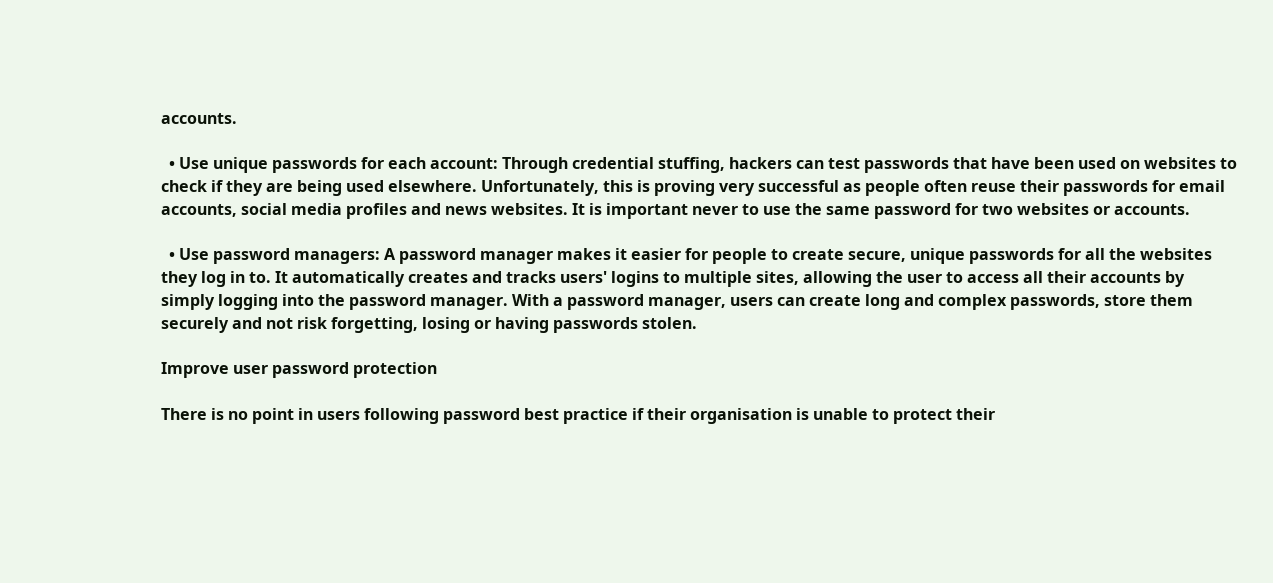accounts.

  • Use unique passwords for each account: Through credential stuffing, hackers can test passwords that have been used on websites to check if they are being used elsewhere. Unfortunately, this is proving very successful as people often reuse their passwords for email accounts, social media profiles and news websites. It is important never to use the same password for two websites or accounts.

  • Use password managers: A password manager makes it easier for people to create secure, unique passwords for all the websites they log in to. It automatically creates and tracks users' logins to multiple sites, allowing the user to access all their accounts by simply logging into the password manager. With a password manager, users can create long and complex passwords, store them securely and not risk forgetting, losing or having passwords stolen.

Improve user password protection

There is no point in users following password best practice if their organisation is unable to protect their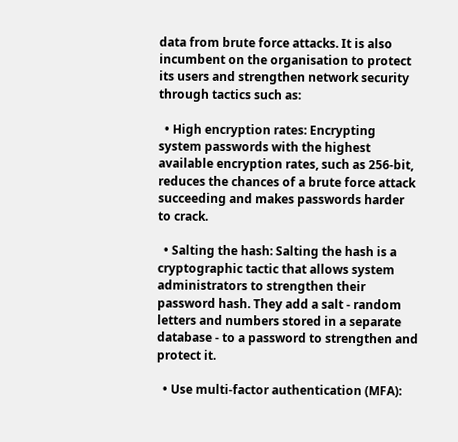data from brute force attacks. It is also incumbent on the organisation to protect its users and strengthen network security through tactics such as:

  • High encryption rates: Encrypting system passwords with the highest available encryption rates, such as 256-bit, reduces the chances of a brute force attack succeeding and makes passwords harder to crack.

  • Salting the hash: Salting the hash is a cryptographic tactic that allows system administrators to strengthen their password hash. They add a salt - random letters and numbers stored in a separate database - to a password to strengthen and protect it.

  • Use multi-factor authentication (MFA):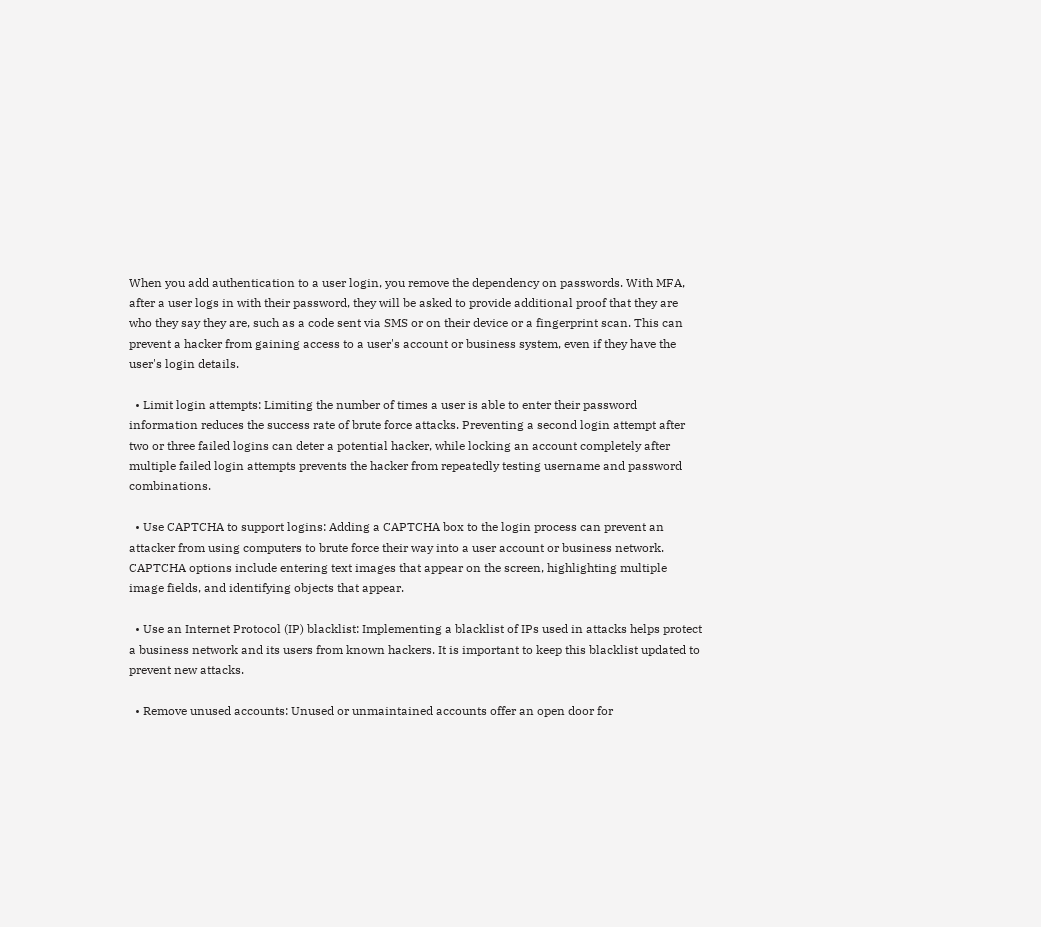When you add authentication to a user login, you remove the dependency on passwords. With MFA, after a user logs in with their password, they will be asked to provide additional proof that they are who they say they are, such as a code sent via SMS or on their device or a fingerprint scan. This can prevent a hacker from gaining access to a user's account or business system, even if they have the user's login details.

  • Limit login attempts: Limiting the number of times a user is able to enter their password information reduces the success rate of brute force attacks. Preventing a second login attempt after two or three failed logins can deter a potential hacker, while locking an account completely after multiple failed login attempts prevents the hacker from repeatedly testing username and password combinations.

  • Use CAPTCHA to support logins: Adding a CAPTCHA box to the login process can prevent an attacker from using computers to brute force their way into a user account or business network. CAPTCHA options include entering text images that appear on the screen, highlighting multiple image fields, and identifying objects that appear.

  • Use an Internet Protocol (IP) blacklist: Implementing a blacklist of IPs used in attacks helps protect a business network and its users from known hackers. It is important to keep this blacklist updated to prevent new attacks.

  • Remove unused accounts: Unused or unmaintained accounts offer an open door for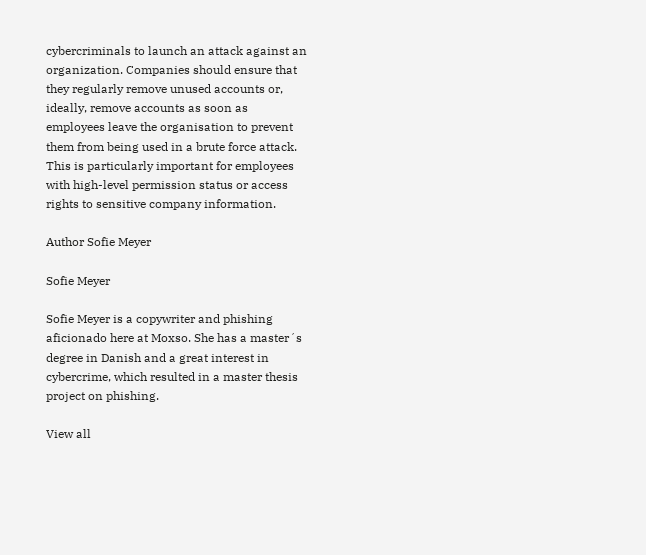cybercriminals to launch an attack against an organization. Companies should ensure that they regularly remove unused accounts or, ideally, remove accounts as soon as employees leave the organisation to prevent them from being used in a brute force attack. This is particularly important for employees with high-level permission status or access rights to sensitive company information.

Author Sofie Meyer

Sofie Meyer

Sofie Meyer is a copywriter and phishing aficionado here at Moxso. She has a master´s degree in Danish and a great interest in cybercrime, which resulted in a master thesis project on phishing.

View all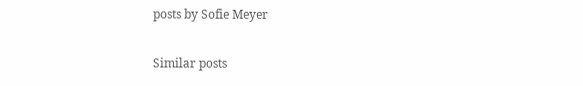posts by Sofie Meyer

Similar posts